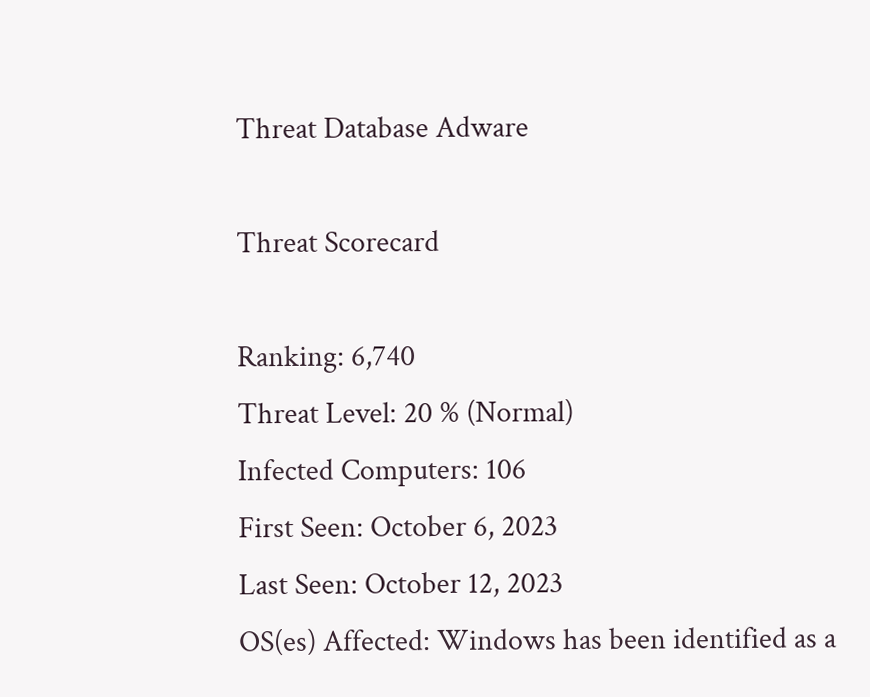Threat Database Adware

Threat Scorecard

Ranking: 6,740
Threat Level: 20 % (Normal)
Infected Computers: 106
First Seen: October 6, 2023
Last Seen: October 12, 2023
OS(es) Affected: Windows has been identified as a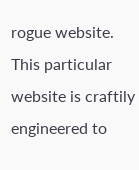rogue website. This particular website is craftily engineered to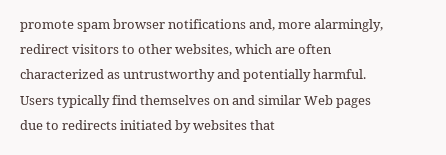promote spam browser notifications and, more alarmingly, redirect visitors to other websites, which are often characterized as untrustworthy and potentially harmful. Users typically find themselves on and similar Web pages due to redirects initiated by websites that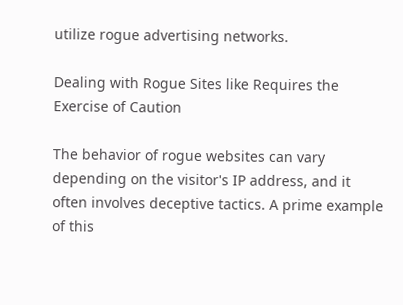utilize rogue advertising networks.

Dealing with Rogue Sites like Requires the Exercise of Caution

The behavior of rogue websites can vary depending on the visitor's IP address, and it often involves deceptive tactics. A prime example of this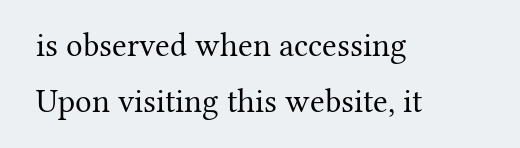is observed when accessing Upon visiting this website, it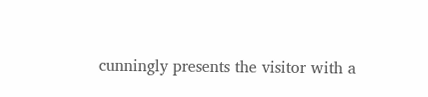cunningly presents the visitor with a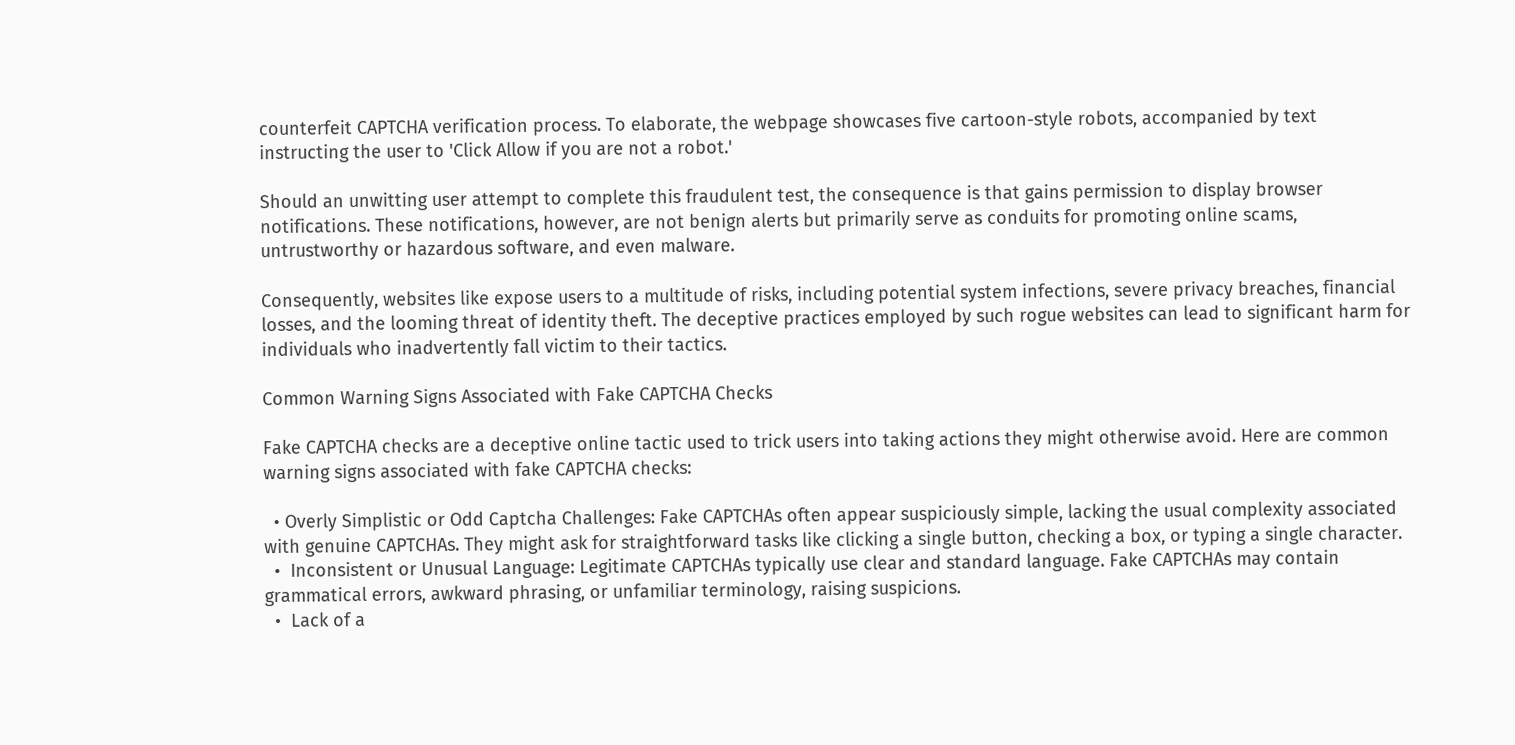counterfeit CAPTCHA verification process. To elaborate, the webpage showcases five cartoon-style robots, accompanied by text instructing the user to 'Click Allow if you are not a robot.'

Should an unwitting user attempt to complete this fraudulent test, the consequence is that gains permission to display browser notifications. These notifications, however, are not benign alerts but primarily serve as conduits for promoting online scams, untrustworthy or hazardous software, and even malware.

Consequently, websites like expose users to a multitude of risks, including potential system infections, severe privacy breaches, financial losses, and the looming threat of identity theft. The deceptive practices employed by such rogue websites can lead to significant harm for individuals who inadvertently fall victim to their tactics.

Common Warning Signs Associated with Fake CAPTCHA Checks

Fake CAPTCHA checks are a deceptive online tactic used to trick users into taking actions they might otherwise avoid. Here are common warning signs associated with fake CAPTCHA checks:

  • Overly Simplistic or Odd Captcha Challenges: Fake CAPTCHAs often appear suspiciously simple, lacking the usual complexity associated with genuine CAPTCHAs. They might ask for straightforward tasks like clicking a single button, checking a box, or typing a single character.
  •  Inconsistent or Unusual Language: Legitimate CAPTCHAs typically use clear and standard language. Fake CAPTCHAs may contain grammatical errors, awkward phrasing, or unfamiliar terminology, raising suspicions.
  •  Lack of a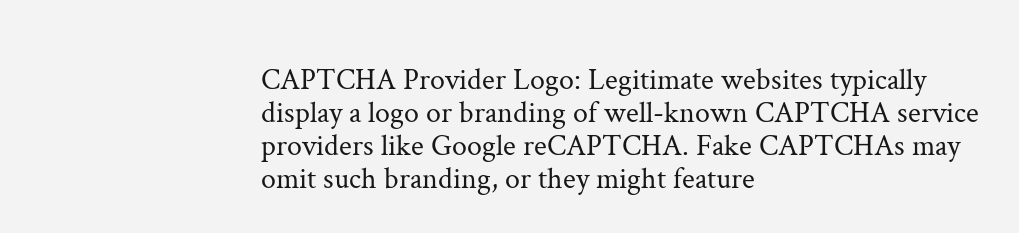CAPTCHA Provider Logo: Legitimate websites typically display a logo or branding of well-known CAPTCHA service providers like Google reCAPTCHA. Fake CAPTCHAs may omit such branding, or they might feature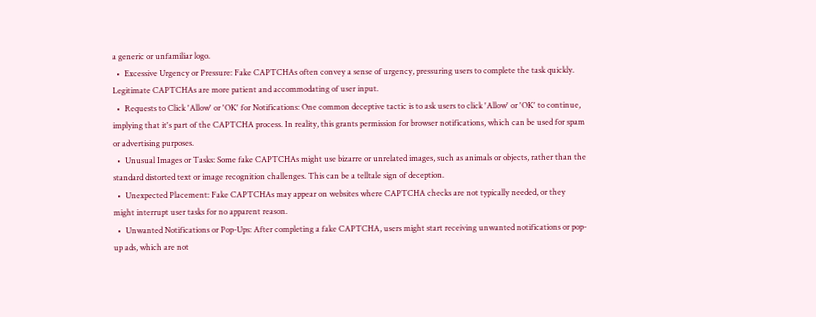a generic or unfamiliar logo.
  •  Excessive Urgency or Pressure: Fake CAPTCHAs often convey a sense of urgency, pressuring users to complete the task quickly. Legitimate CAPTCHAs are more patient and accommodating of user input.
  •  Requests to Click 'Allow' or 'OK' for Notifications: One common deceptive tactic is to ask users to click 'Allow' or 'OK' to continue, implying that it's part of the CAPTCHA process. In reality, this grants permission for browser notifications, which can be used for spam or advertising purposes.
  •  Unusual Images or Tasks: Some fake CAPTCHAs might use bizarre or unrelated images, such as animals or objects, rather than the standard distorted text or image recognition challenges. This can be a telltale sign of deception.
  •  Unexpected Placement: Fake CAPTCHAs may appear on websites where CAPTCHA checks are not typically needed, or they might interrupt user tasks for no apparent reason.
  •  Unwanted Notifications or Pop-Ups: After completing a fake CAPTCHA, users might start receiving unwanted notifications or pop-up ads, which are not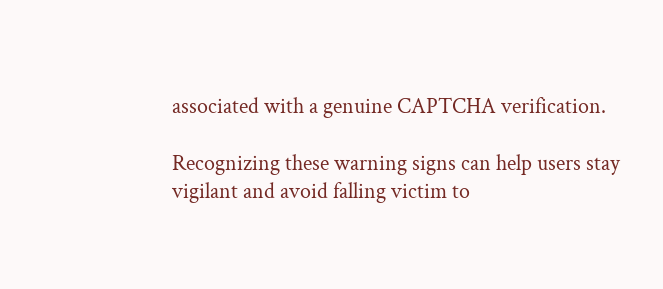associated with a genuine CAPTCHA verification.

Recognizing these warning signs can help users stay vigilant and avoid falling victim to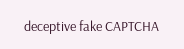deceptive fake CAPTCHA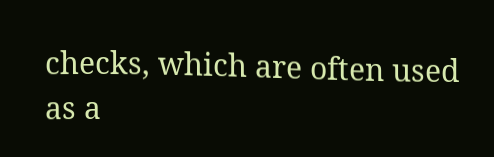checks, which are often used as a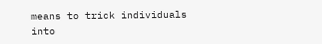means to trick individuals into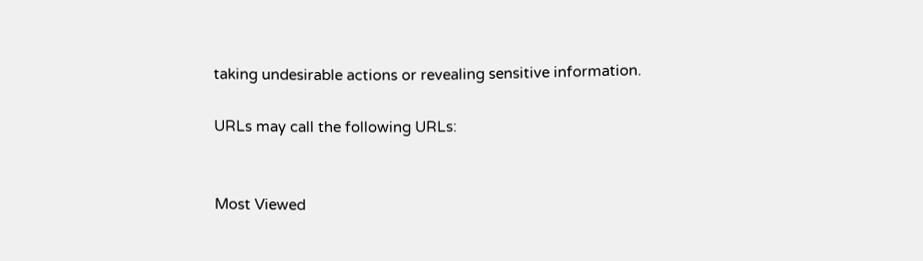taking undesirable actions or revealing sensitive information.

URLs may call the following URLs:


Most Viewed